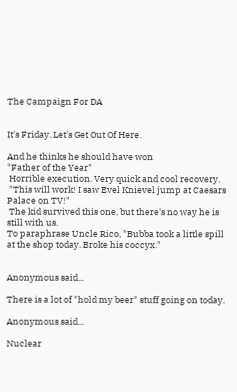The Campaign For DA


It's Friday. Let's Get Out Of Here.

And he thinks he should have won
"Father of the Year"
 Horrible execution. Very quick and cool recovery.
 "This will work! I saw Evel Knievel jump at Caesars Palace on TV!"
 The kid survived this one, but there's no way he is still with us.
To paraphrase Uncle Rico, "Bubba took a little spill at the shop today. Broke his coccyx."


Anonymous said...

There is a lot of "hold my beer" stuff going on today.

Anonymous said...

Nuclear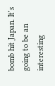bomb hit Japan. It's going to be an interesting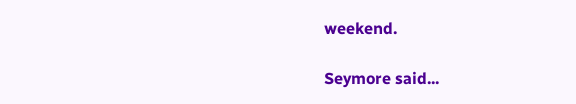weekend.

Seymore said...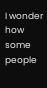I wonder how some people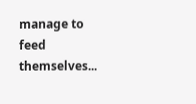manage to feed themselves...